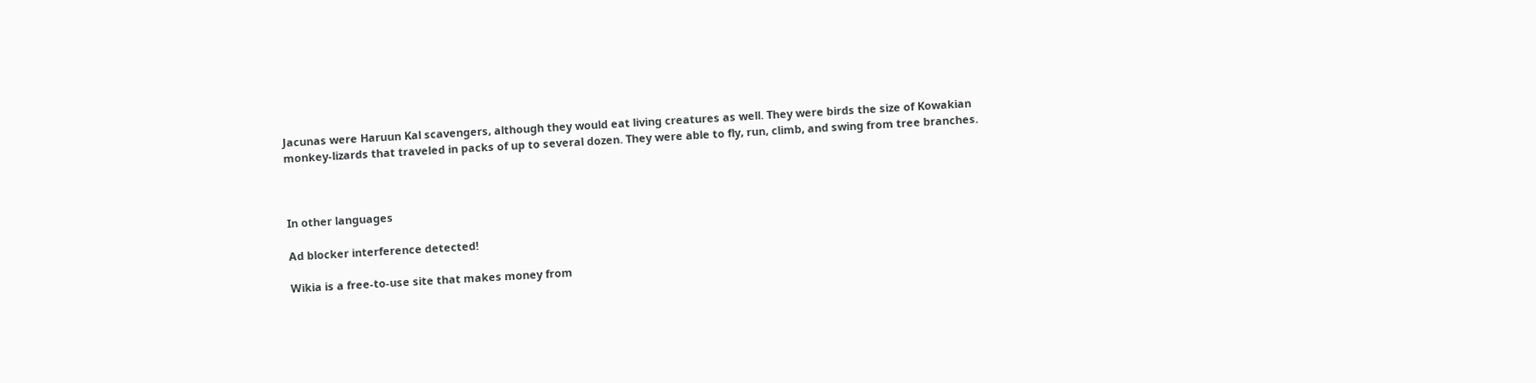Jacunas were Haruun Kal scavengers, although they would eat living creatures as well. They were birds the size of Kowakian monkey-lizards that traveled in packs of up to several dozen. They were able to fly, run, climb, and swing from tree branches.



In other languages

Ad blocker interference detected!

Wikia is a free-to-use site that makes money from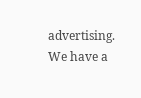advertising. We have a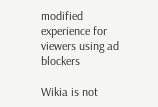modified experience for viewers using ad blockers

Wikia is not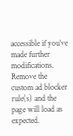accessible if you’ve made further modifications. Remove the custom ad blocker rule(s) and the page will load as expected.